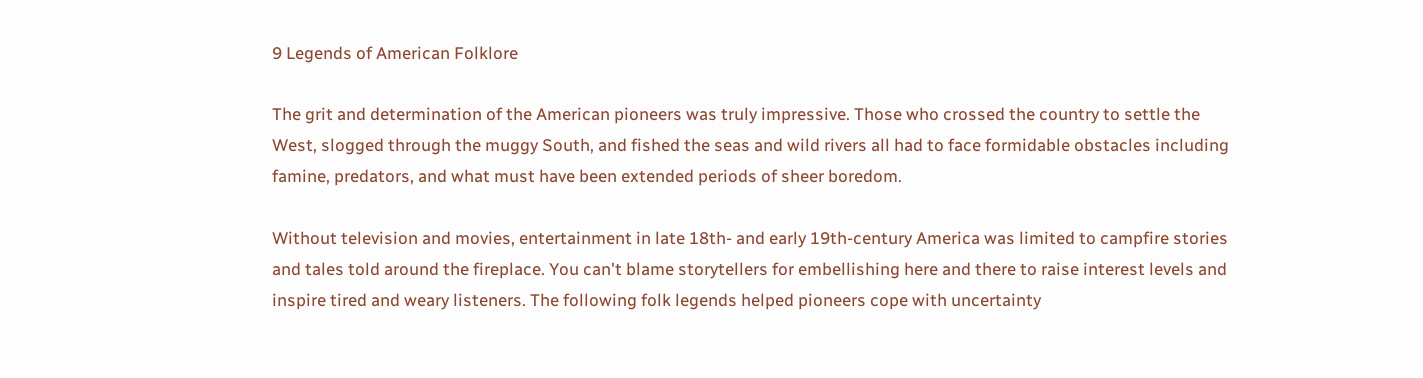9 Legends of American Folklore

The grit and determination of the American pioneers was truly impressive. Those who crossed the country to settle the West, slogged through the muggy South, and fished the seas and wild rivers all had to face formidable obstacles including famine, predators, and what must have been extended periods of sheer boredom.

Without television and movies, entertainment in late 18th- and early 19th-century America was limited to campfire stories and tales told around the fireplace. You can't blame storytellers for embellishing here and there to raise interest levels and inspire tired and weary listeners. The following folk legends helped pioneers cope with uncertainty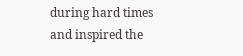during hard times and inspired the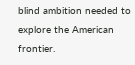blind ambition needed to explore the American frontier.